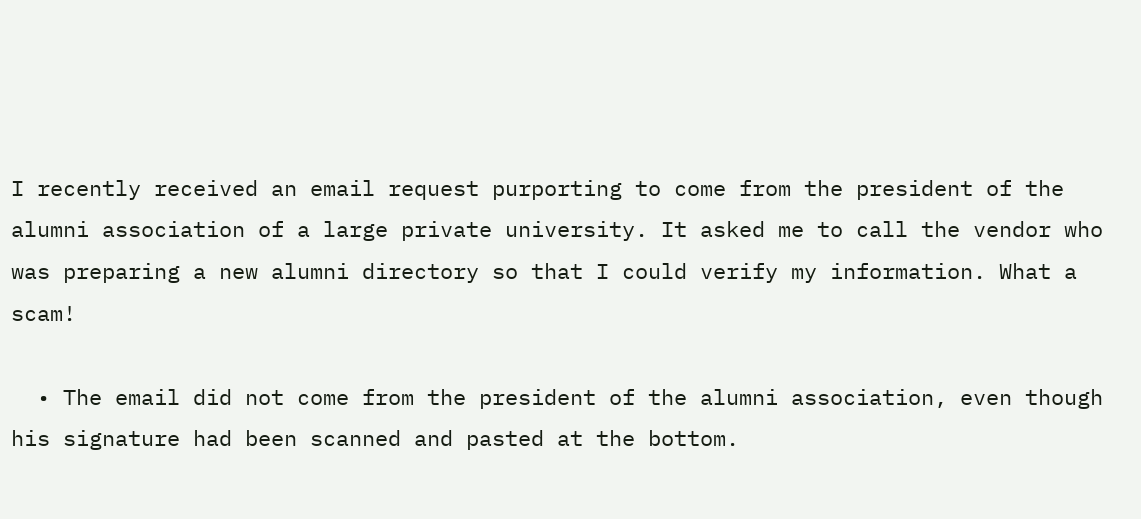I recently received an email request purporting to come from the president of the alumni association of a large private university. It asked me to call the vendor who was preparing a new alumni directory so that I could verify my information. What a scam!

  • The email did not come from the president of the alumni association, even though his signature had been scanned and pasted at the bottom.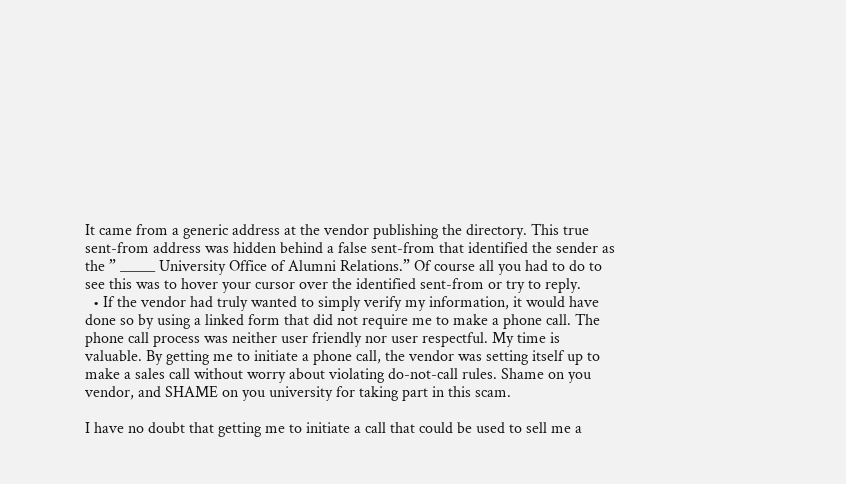It came from a generic address at the vendor publishing the directory. This true sent-from address was hidden behind a false sent-from that identified the sender as the ” _____ University Office of Alumni Relations.” Of course all you had to do to see this was to hover your cursor over the identified sent-from or try to reply.
  • If the vendor had truly wanted to simply verify my information, it would have done so by using a linked form that did not require me to make a phone call. The phone call process was neither user friendly nor user respectful. My time is valuable. By getting me to initiate a phone call, the vendor was setting itself up to make a sales call without worry about violating do-not-call rules. Shame on you vendor, and SHAME on you university for taking part in this scam.

I have no doubt that getting me to initiate a call that could be used to sell me a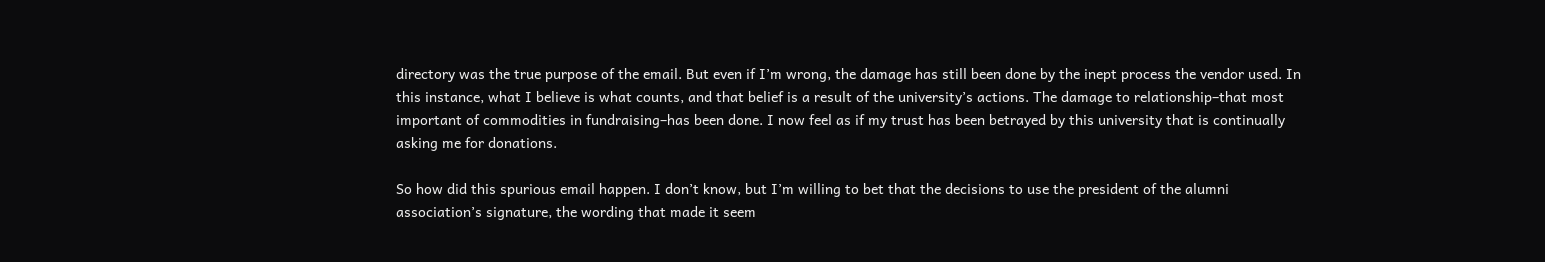directory was the true purpose of the email. But even if I’m wrong, the damage has still been done by the inept process the vendor used. In this instance, what I believe is what counts, and that belief is a result of the university’s actions. The damage to relationship–that most important of commodities in fundraising–has been done. I now feel as if my trust has been betrayed by this university that is continually asking me for donations.

So how did this spurious email happen. I don’t know, but I’m willing to bet that the decisions to use the president of the alumni association’s signature, the wording that made it seem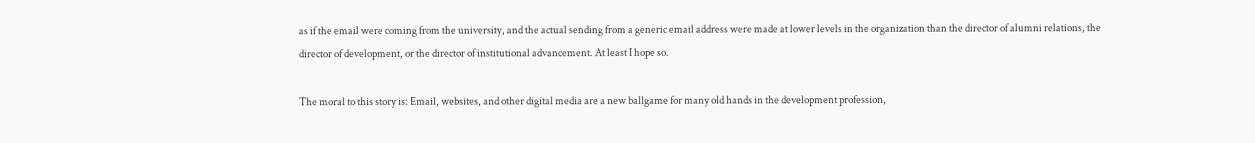as if the email were coming from the university, and the actual sending from a generic email address were made at lower levels in the organization than the director of alumni relations, the director of development, or the director of institutional advancement. At least I hope so.

The moral to this story is: Email, websites, and other digital media are a new ballgame for many old hands in the development profession,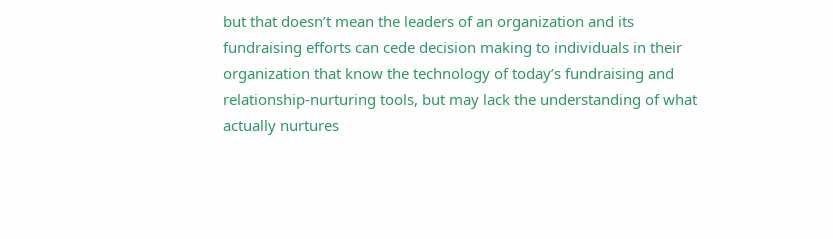but that doesn’t mean the leaders of an organization and its fundraising efforts can cede decision making to individuals in their organization that know the technology of today’s fundraising and relationship-nurturing tools, but may lack the understanding of what actually nurtures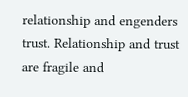relationship and engenders trust. Relationship and trust are fragile and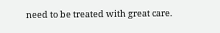need to be treated with great care.